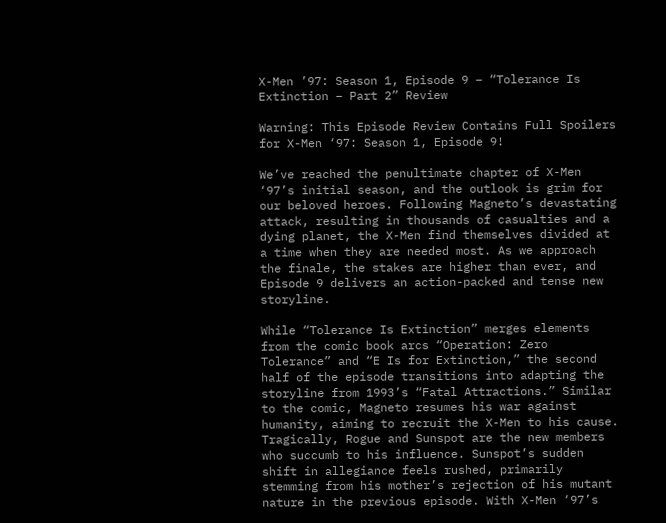X-Men ’97: Season 1, Episode 9 – “Tolerance Is Extinction – Part 2” Review

Warning: This Episode Review Contains Full Spoilers for X-Men ‘97: Season 1, Episode 9!

We’ve reached the penultimate chapter of X-Men ‘97’s initial season, and the outlook is grim for our beloved heroes. Following Magneto’s devastating attack, resulting in thousands of casualties and a dying planet, the X-Men find themselves divided at a time when they are needed most. As we approach the finale, the stakes are higher than ever, and Episode 9 delivers an action-packed and tense new storyline.

While “Tolerance Is Extinction” merges elements from the comic book arcs “Operation: Zero Tolerance” and “E Is for Extinction,” the second half of the episode transitions into adapting the storyline from 1993’s “Fatal Attractions.” Similar to the comic, Magneto resumes his war against humanity, aiming to recruit the X-Men to his cause. Tragically, Rogue and Sunspot are the new members who succumb to his influence. Sunspot’s sudden shift in allegiance feels rushed, primarily stemming from his mother’s rejection of his mutant nature in the previous episode. With X-Men ‘97’s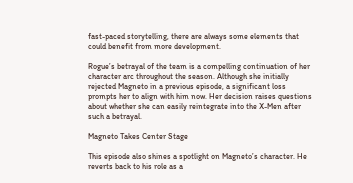fast-paced storytelling, there are always some elements that could benefit from more development.

Rogue’s betrayal of the team is a compelling continuation of her character arc throughout the season. Although she initially rejected Magneto in a previous episode, a significant loss prompts her to align with him now. Her decision raises questions about whether she can easily reintegrate into the X-Men after such a betrayal.

Magneto Takes Center Stage

This episode also shines a spotlight on Magneto’s character. He reverts back to his role as a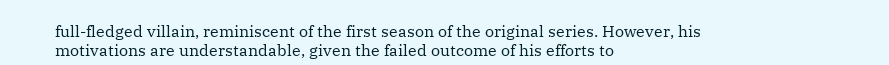full-fledged villain, reminiscent of the first season of the original series. However, his motivations are understandable, given the failed outcome of his efforts to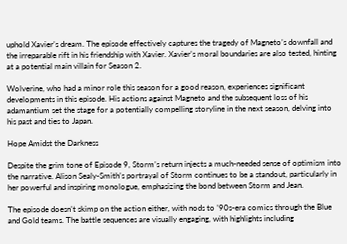uphold Xavier’s dream. The episode effectively captures the tragedy of Magneto’s downfall and the irreparable rift in his friendship with Xavier. Xavier’s moral boundaries are also tested, hinting at a potential main villain for Season 2.

Wolverine, who had a minor role this season for a good reason, experiences significant developments in this episode. His actions against Magneto and the subsequent loss of his adamantium set the stage for a potentially compelling storyline in the next season, delving into his past and ties to Japan.

Hope Amidst the Darkness

Despite the grim tone of Episode 9, Storm’s return injects a much-needed sense of optimism into the narrative. Alison Sealy-Smith’s portrayal of Storm continues to be a standout, particularly in her powerful and inspiring monologue, emphasizing the bond between Storm and Jean.

The episode doesn’t skimp on the action either, with nods to ’90s-era comics through the Blue and Gold teams. The battle sequences are visually engaging, with highlights including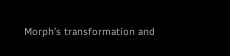Morph’s transformation and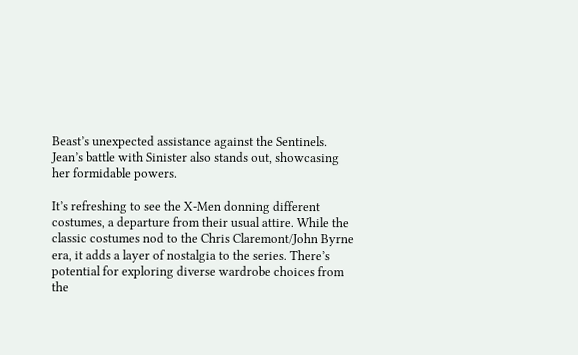Beast’s unexpected assistance against the Sentinels. Jean’s battle with Sinister also stands out, showcasing her formidable powers.

It’s refreshing to see the X-Men donning different costumes, a departure from their usual attire. While the classic costumes nod to the Chris Claremont/John Byrne era, it adds a layer of nostalgia to the series. There’s potential for exploring diverse wardrobe choices from the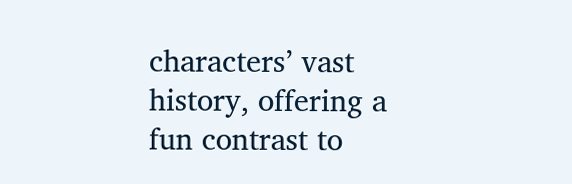characters’ vast history, offering a fun contrast to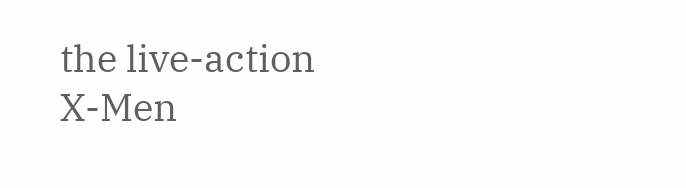the live-action X-Men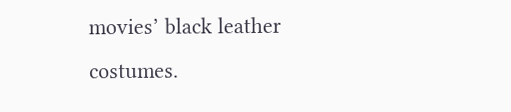movies’ black leather costumes.